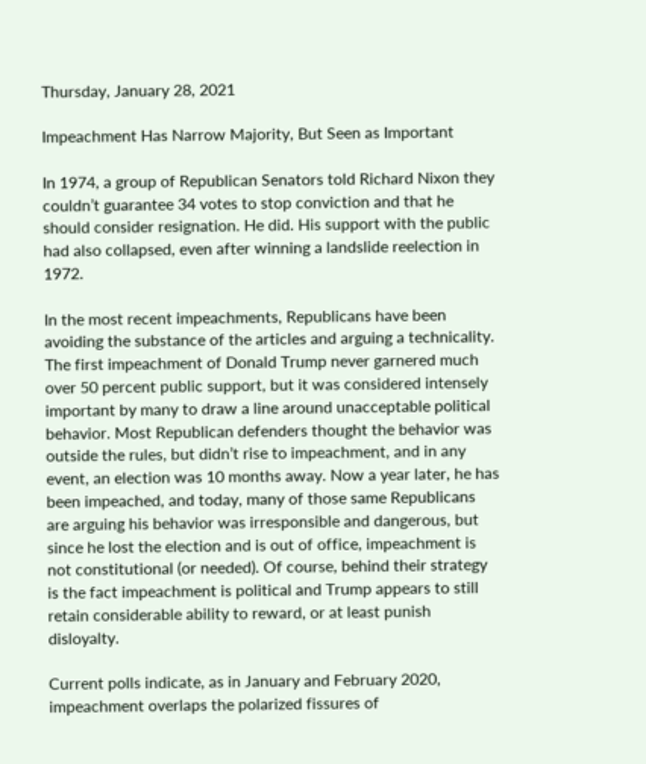Thursday, January 28, 2021

Impeachment Has Narrow Majority, But Seen as Important

In 1974, a group of Republican Senators told Richard Nixon they couldn’t guarantee 34 votes to stop conviction and that he should consider resignation. He did. His support with the public had also collapsed, even after winning a landslide reelection in 1972.

In the most recent impeachments, Republicans have been avoiding the substance of the articles and arguing a technicality. The first impeachment of Donald Trump never garnered much over 50 percent public support, but it was considered intensely important by many to draw a line around unacceptable political behavior. Most Republican defenders thought the behavior was outside the rules, but didn’t rise to impeachment, and in any event, an election was 10 months away. Now a year later, he has been impeached, and today, many of those same Republicans are arguing his behavior was irresponsible and dangerous, but since he lost the election and is out of office, impeachment is not constitutional (or needed). Of course, behind their strategy is the fact impeachment is political and Trump appears to still retain considerable ability to reward, or at least punish disloyalty.

Current polls indicate, as in January and February 2020, impeachment overlaps the polarized fissures of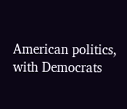American politics, with Democrats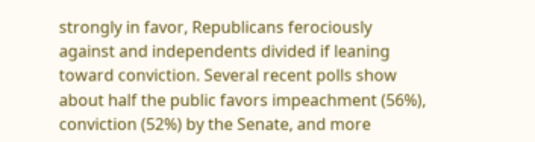strongly in favor, Republicans ferociously against and independents divided if leaning toward conviction. Several recent polls show about half the public favors impeachment (56%), conviction (52%) by the Senate, and more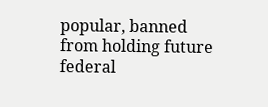popular, banned from holding future federal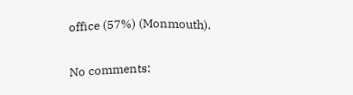office (57%) (Monmouth).

No comments: